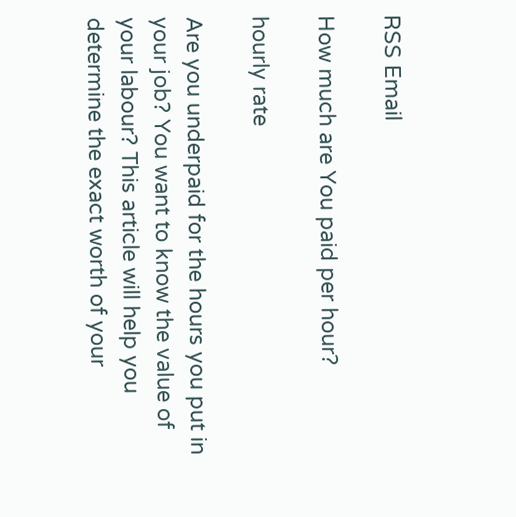RSS Email

How much are You paid per hour?

hourly rate

Are you underpaid for the hours you put in your job? You want to know the value of your labour? This article will help you determine the exact worth of your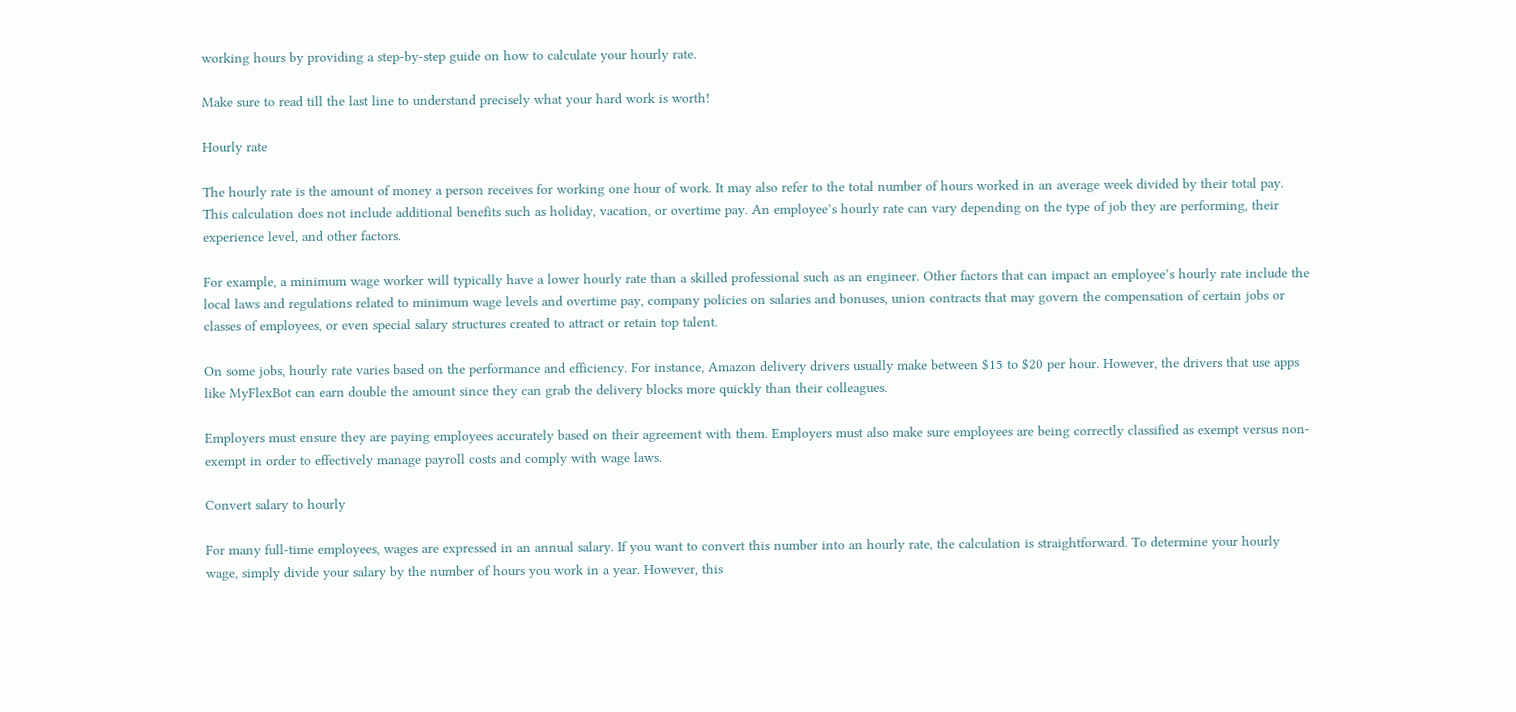working hours by providing a step-by-step guide on how to calculate your hourly rate.

Make sure to read till the last line to understand precisely what your hard work is worth!

Hourly rate

The hourly rate is the amount of money a person receives for working one hour of work. It may also refer to the total number of hours worked in an average week divided by their total pay. This calculation does not include additional benefits such as holiday, vacation, or overtime pay. An employee’s hourly rate can vary depending on the type of job they are performing, their experience level, and other factors.

For example, a minimum wage worker will typically have a lower hourly rate than a skilled professional such as an engineer. Other factors that can impact an employee’s hourly rate include the local laws and regulations related to minimum wage levels and overtime pay, company policies on salaries and bonuses, union contracts that may govern the compensation of certain jobs or classes of employees, or even special salary structures created to attract or retain top talent.

On some jobs, hourly rate varies based on the performance and efficiency. For instance, Amazon delivery drivers usually make between $15 to $20 per hour. However, the drivers that use apps like MyFlexBot can earn double the amount since they can grab the delivery blocks more quickly than their colleagues.

Employers must ensure they are paying employees accurately based on their agreement with them. Employers must also make sure employees are being correctly classified as exempt versus non-exempt in order to effectively manage payroll costs and comply with wage laws.

Convert salary to hourly

For many full-time employees, wages are expressed in an annual salary. If you want to convert this number into an hourly rate, the calculation is straightforward. To determine your hourly wage, simply divide your salary by the number of hours you work in a year. However, this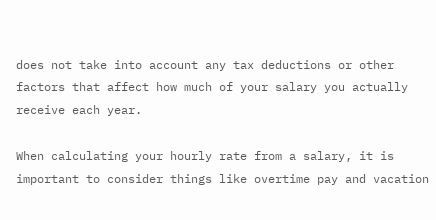does not take into account any tax deductions or other factors that affect how much of your salary you actually receive each year.

When calculating your hourly rate from a salary, it is important to consider things like overtime pay and vacation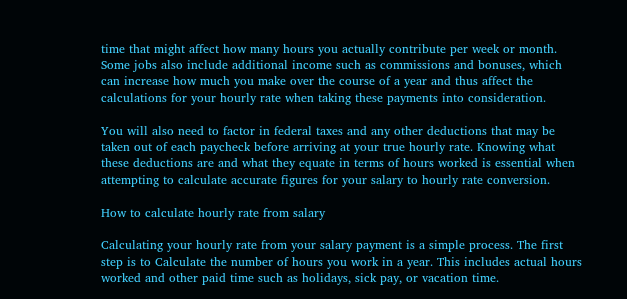time that might affect how many hours you actually contribute per week or month. Some jobs also include additional income such as commissions and bonuses, which can increase how much you make over the course of a year and thus affect the calculations for your hourly rate when taking these payments into consideration.

You will also need to factor in federal taxes and any other deductions that may be taken out of each paycheck before arriving at your true hourly rate. Knowing what these deductions are and what they equate in terms of hours worked is essential when attempting to calculate accurate figures for your salary to hourly rate conversion.

How to calculate hourly rate from salary

Calculating your hourly rate from your salary payment is a simple process. The first step is to Calculate the number of hours you work in a year. This includes actual hours worked and other paid time such as holidays, sick pay, or vacation time.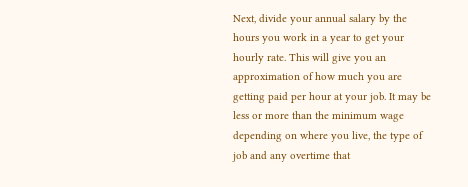Next, divide your annual salary by the hours you work in a year to get your hourly rate. This will give you an approximation of how much you are getting paid per hour at your job. It may be less or more than the minimum wage depending on where you live, the type of job and any overtime that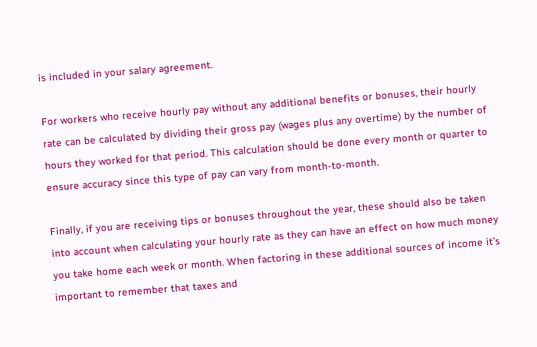is included in your salary agreement.

For workers who receive hourly pay without any additional benefits or bonuses, their hourly rate can be calculated by dividing their gross pay (wages plus any overtime) by the number of hours they worked for that period. This calculation should be done every month or quarter to ensure accuracy since this type of pay can vary from month-to-month.

Finally, if you are receiving tips or bonuses throughout the year, these should also be taken into account when calculating your hourly rate as they can have an effect on how much money you take home each week or month. When factoring in these additional sources of income it’s important to remember that taxes and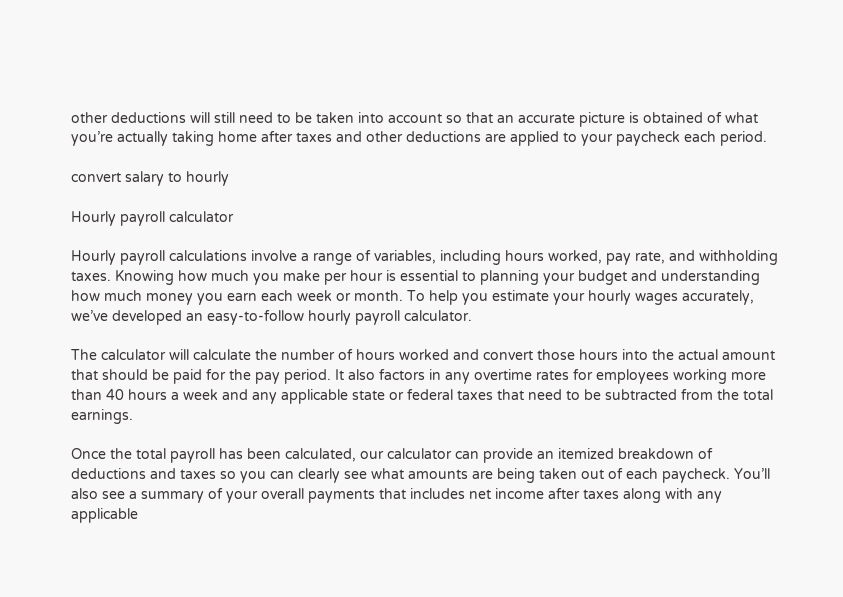other deductions will still need to be taken into account so that an accurate picture is obtained of what you’re actually taking home after taxes and other deductions are applied to your paycheck each period.

convert salary to hourly

Hourly payroll calculator

Hourly payroll calculations involve a range of variables, including hours worked, pay rate, and withholding taxes. Knowing how much you make per hour is essential to planning your budget and understanding how much money you earn each week or month. To help you estimate your hourly wages accurately, we’ve developed an easy-to-follow hourly payroll calculator.

The calculator will calculate the number of hours worked and convert those hours into the actual amount that should be paid for the pay period. It also factors in any overtime rates for employees working more than 40 hours a week and any applicable state or federal taxes that need to be subtracted from the total earnings.

Once the total payroll has been calculated, our calculator can provide an itemized breakdown of deductions and taxes so you can clearly see what amounts are being taken out of each paycheck. You’ll also see a summary of your overall payments that includes net income after taxes along with any applicable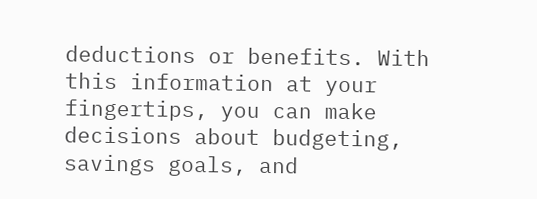deductions or benefits. With this information at your fingertips, you can make decisions about budgeting, savings goals, and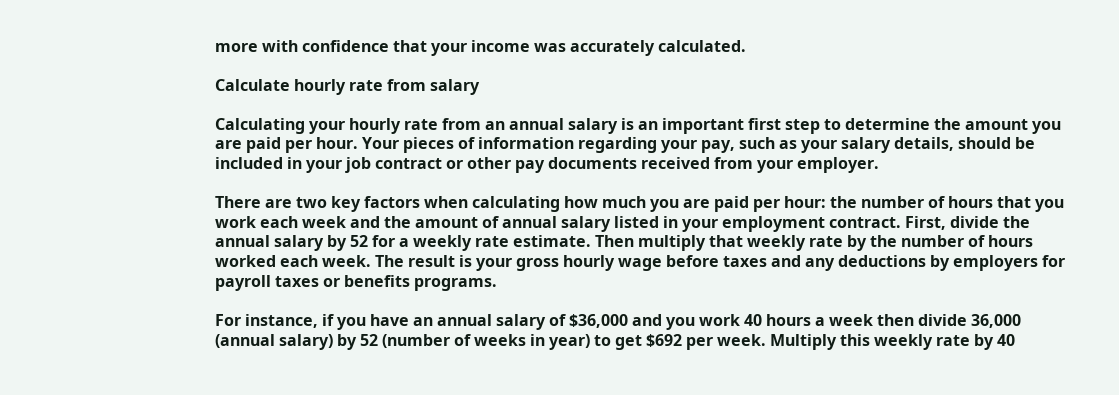more with confidence that your income was accurately calculated.

Calculate hourly rate from salary

Calculating your hourly rate from an annual salary is an important first step to determine the amount you are paid per hour. Your pieces of information regarding your pay, such as your salary details, should be included in your job contract or other pay documents received from your employer.

There are two key factors when calculating how much you are paid per hour: the number of hours that you work each week and the amount of annual salary listed in your employment contract. First, divide the annual salary by 52 for a weekly rate estimate. Then multiply that weekly rate by the number of hours worked each week. The result is your gross hourly wage before taxes and any deductions by employers for payroll taxes or benefits programs.

For instance, if you have an annual salary of $36,000 and you work 40 hours a week then divide 36,000 (annual salary) by 52 (number of weeks in year) to get $692 per week. Multiply this weekly rate by 40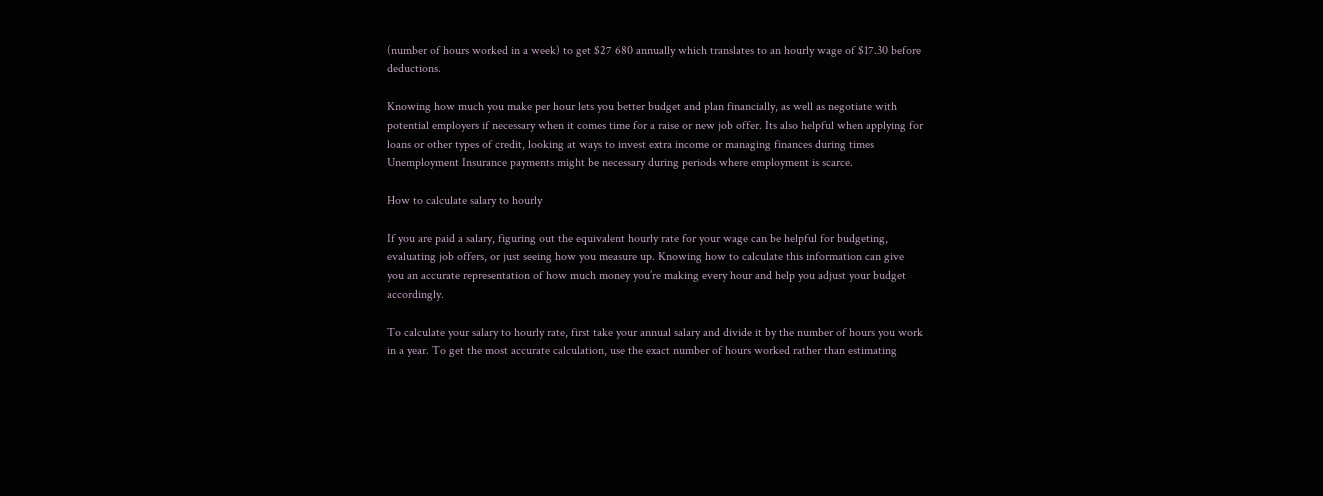(number of hours worked in a week) to get $27 680 annually which translates to an hourly wage of $17.30 before deductions.

Knowing how much you make per hour lets you better budget and plan financially, as well as negotiate with potential employers if necessary when it comes time for a raise or new job offer. Its also helpful when applying for loans or other types of credit, looking at ways to invest extra income or managing finances during times Unemployment Insurance payments might be necessary during periods where employment is scarce.

How to calculate salary to hourly

If you are paid a salary, figuring out the equivalent hourly rate for your wage can be helpful for budgeting, evaluating job offers, or just seeing how you measure up. Knowing how to calculate this information can give you an accurate representation of how much money you’re making every hour and help you adjust your budget accordingly.

To calculate your salary to hourly rate, first take your annual salary and divide it by the number of hours you work in a year. To get the most accurate calculation, use the exact number of hours worked rather than estimating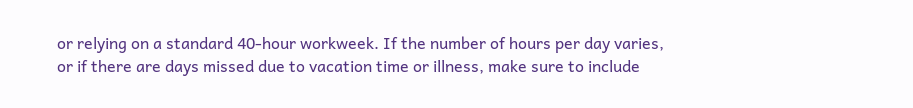or relying on a standard 40-hour workweek. If the number of hours per day varies, or if there are days missed due to vacation time or illness, make sure to include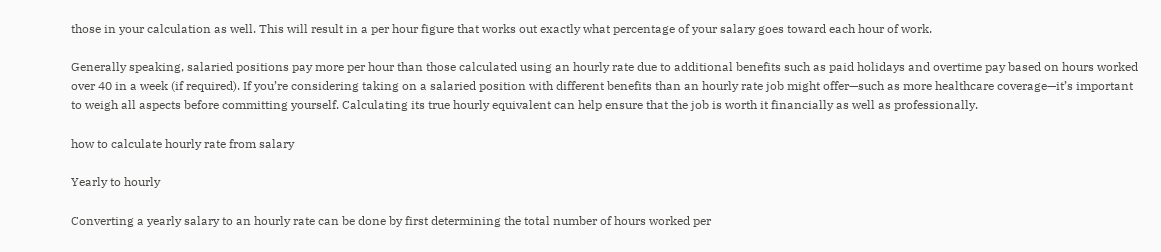those in your calculation as well. This will result in a per hour figure that works out exactly what percentage of your salary goes toward each hour of work.

Generally speaking, salaried positions pay more per hour than those calculated using an hourly rate due to additional benefits such as paid holidays and overtime pay based on hours worked over 40 in a week (if required). If you’re considering taking on a salaried position with different benefits than an hourly rate job might offer—such as more healthcare coverage—it’s important to weigh all aspects before committing yourself. Calculating its true hourly equivalent can help ensure that the job is worth it financially as well as professionally.

how to calculate hourly rate from salary

Yearly to hourly

Converting a yearly salary to an hourly rate can be done by first determining the total number of hours worked per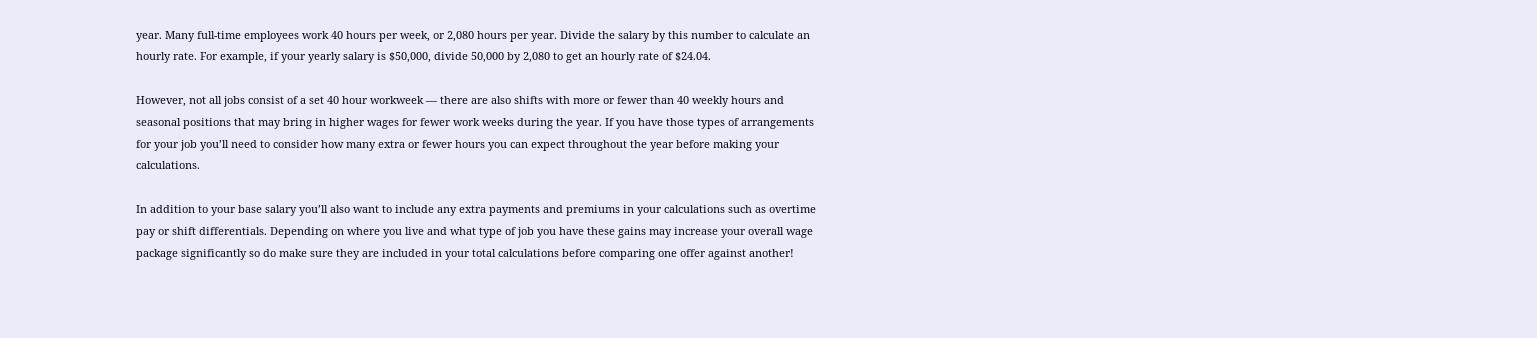year. Many full-time employees work 40 hours per week, or 2,080 hours per year. Divide the salary by this number to calculate an hourly rate. For example, if your yearly salary is $50,000, divide 50,000 by 2,080 to get an hourly rate of $24.04.

However, not all jobs consist of a set 40 hour workweek — there are also shifts with more or fewer than 40 weekly hours and seasonal positions that may bring in higher wages for fewer work weeks during the year. If you have those types of arrangements for your job you’ll need to consider how many extra or fewer hours you can expect throughout the year before making your calculations.

In addition to your base salary you’ll also want to include any extra payments and premiums in your calculations such as overtime pay or shift differentials. Depending on where you live and what type of job you have these gains may increase your overall wage package significantly so do make sure they are included in your total calculations before comparing one offer against another!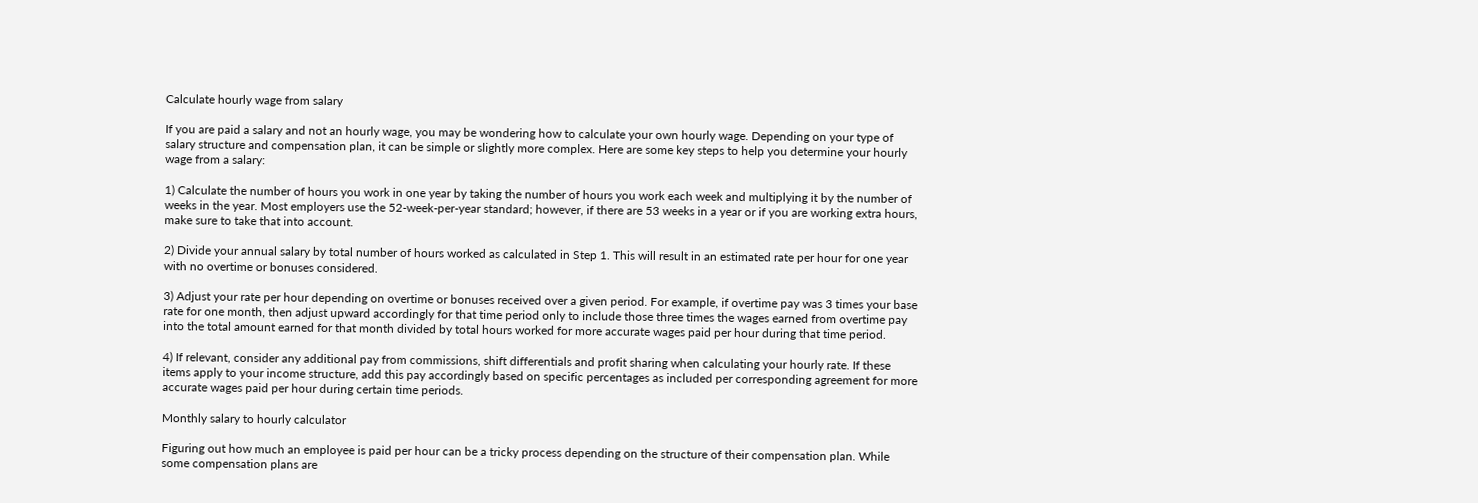Calculate hourly wage from salary

If you are paid a salary and not an hourly wage, you may be wondering how to calculate your own hourly wage. Depending on your type of salary structure and compensation plan, it can be simple or slightly more complex. Here are some key steps to help you determine your hourly wage from a salary:

1) Calculate the number of hours you work in one year by taking the number of hours you work each week and multiplying it by the number of weeks in the year. Most employers use the 52-week-per-year standard; however, if there are 53 weeks in a year or if you are working extra hours, make sure to take that into account.

2) Divide your annual salary by total number of hours worked as calculated in Step 1. This will result in an estimated rate per hour for one year with no overtime or bonuses considered.

3) Adjust your rate per hour depending on overtime or bonuses received over a given period. For example, if overtime pay was 3 times your base rate for one month, then adjust upward accordingly for that time period only to include those three times the wages earned from overtime pay into the total amount earned for that month divided by total hours worked for more accurate wages paid per hour during that time period.

4) If relevant, consider any additional pay from commissions, shift differentials and profit sharing when calculating your hourly rate. If these items apply to your income structure, add this pay accordingly based on specific percentages as included per corresponding agreement for more accurate wages paid per hour during certain time periods.

Monthly salary to hourly calculator

Figuring out how much an employee is paid per hour can be a tricky process depending on the structure of their compensation plan. While some compensation plans are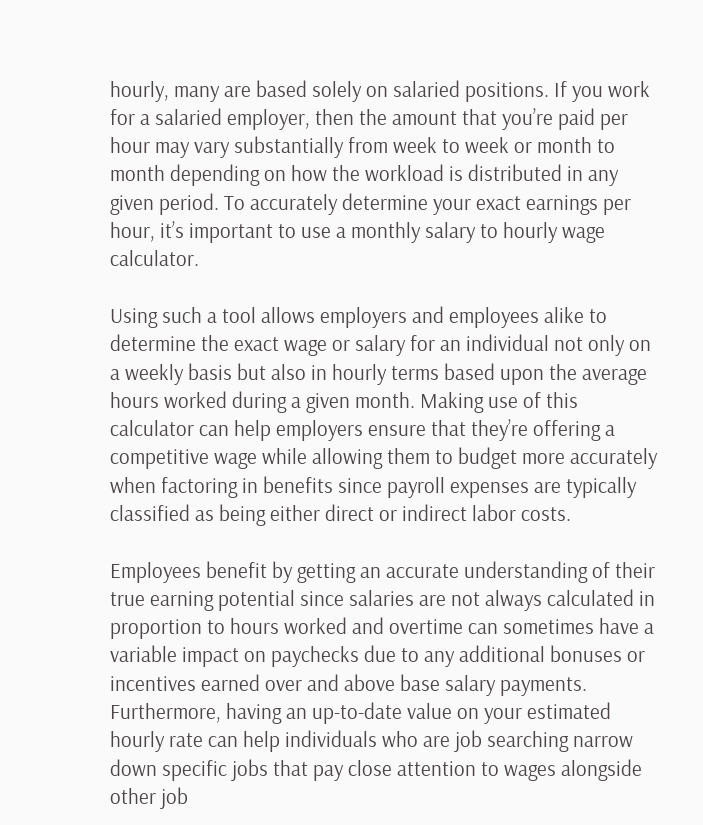hourly, many are based solely on salaried positions. If you work for a salaried employer, then the amount that you’re paid per hour may vary substantially from week to week or month to month depending on how the workload is distributed in any given period. To accurately determine your exact earnings per hour, it’s important to use a monthly salary to hourly wage calculator.

Using such a tool allows employers and employees alike to determine the exact wage or salary for an individual not only on a weekly basis but also in hourly terms based upon the average hours worked during a given month. Making use of this calculator can help employers ensure that they’re offering a competitive wage while allowing them to budget more accurately when factoring in benefits since payroll expenses are typically classified as being either direct or indirect labor costs.

Employees benefit by getting an accurate understanding of their true earning potential since salaries are not always calculated in proportion to hours worked and overtime can sometimes have a variable impact on paychecks due to any additional bonuses or incentives earned over and above base salary payments. Furthermore, having an up-to-date value on your estimated hourly rate can help individuals who are job searching narrow down specific jobs that pay close attention to wages alongside other job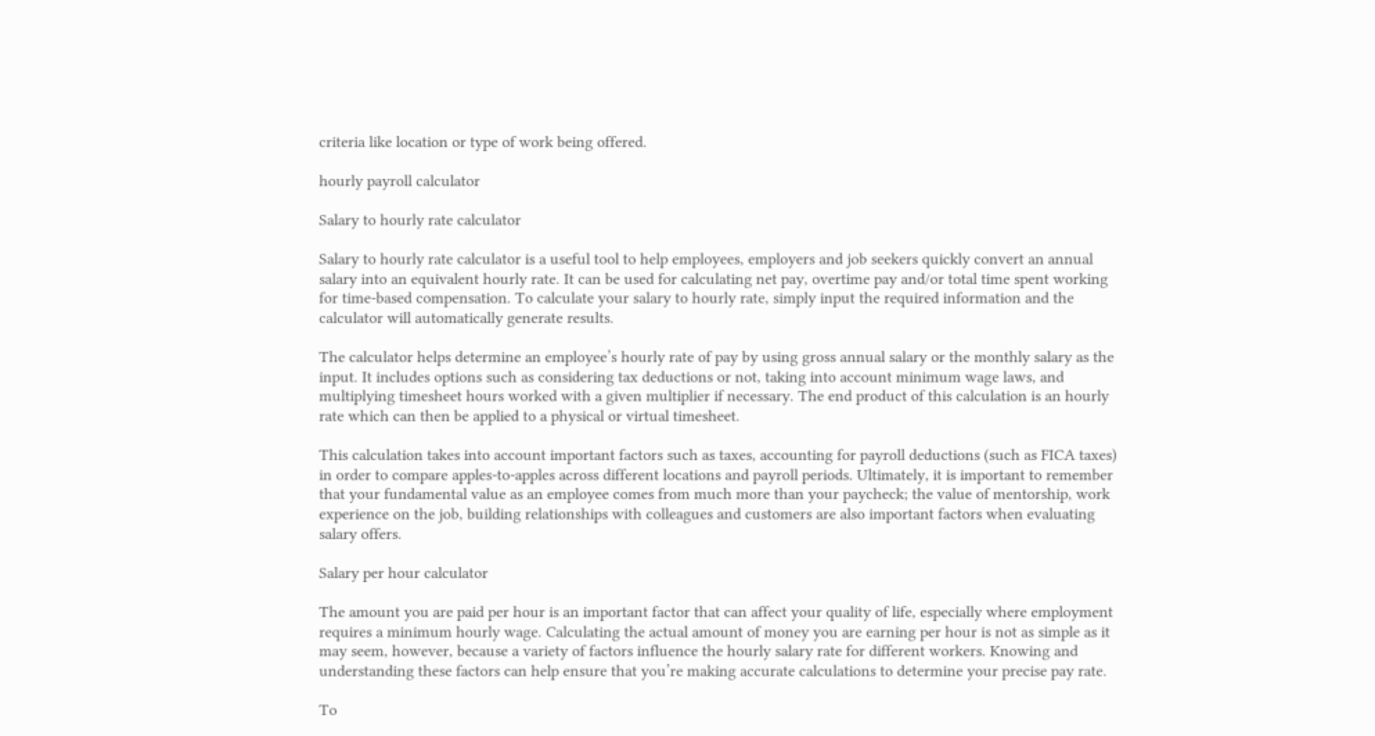criteria like location or type of work being offered.

hourly payroll calculator

Salary to hourly rate calculator

Salary to hourly rate calculator is a useful tool to help employees, employers and job seekers quickly convert an annual salary into an equivalent hourly rate. It can be used for calculating net pay, overtime pay and/or total time spent working for time-based compensation. To calculate your salary to hourly rate, simply input the required information and the calculator will automatically generate results.

The calculator helps determine an employee’s hourly rate of pay by using gross annual salary or the monthly salary as the input. It includes options such as considering tax deductions or not, taking into account minimum wage laws, and multiplying timesheet hours worked with a given multiplier if necessary. The end product of this calculation is an hourly rate which can then be applied to a physical or virtual timesheet.

This calculation takes into account important factors such as taxes, accounting for payroll deductions (such as FICA taxes) in order to compare apples-to-apples across different locations and payroll periods. Ultimately, it is important to remember that your fundamental value as an employee comes from much more than your paycheck; the value of mentorship, work experience on the job, building relationships with colleagues and customers are also important factors when evaluating salary offers.

Salary per hour calculator

The amount you are paid per hour is an important factor that can affect your quality of life, especially where employment requires a minimum hourly wage. Calculating the actual amount of money you are earning per hour is not as simple as it may seem, however, because a variety of factors influence the hourly salary rate for different workers. Knowing and understanding these factors can help ensure that you’re making accurate calculations to determine your precise pay rate.

To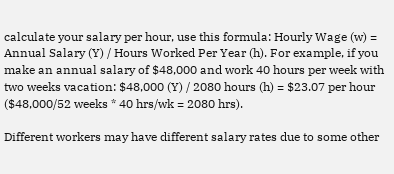calculate your salary per hour, use this formula: Hourly Wage (w) = Annual Salary (Y) / Hours Worked Per Year (h). For example, if you make an annual salary of $48,000 and work 40 hours per week with two weeks vacation: $48,000 (Y) / 2080 hours (h) = $23.07 per hour ($48,000/52 weeks * 40 hrs/wk = 2080 hrs).

Different workers may have different salary rates due to some other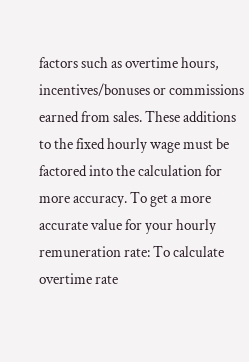factors such as overtime hours, incentives/bonuses or commissions earned from sales. These additions to the fixed hourly wage must be factored into the calculation for more accuracy. To get a more accurate value for your hourly remuneration rate: To calculate overtime rate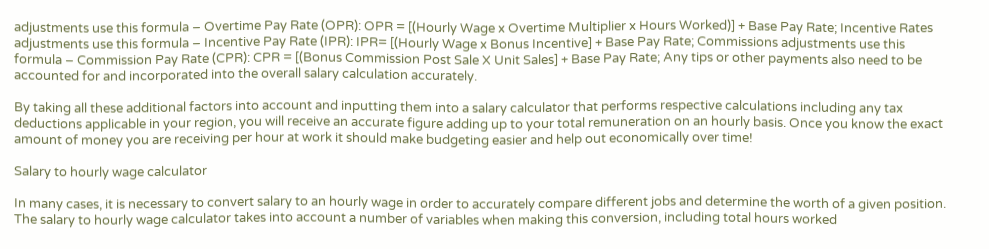adjustments use this formula – Overtime Pay Rate (OPR): OPR = [(Hourly Wage x Overtime Multiplier x Hours Worked)] + Base Pay Rate; Incentive Rates adjustments use this formula – Incentive Pay Rate (IPR): IPR= [(Hourly Wage x Bonus Incentive] + Base Pay Rate; Commissions adjustments use this formula – Commission Pay Rate (CPR): CPR = [(Bonus Commission Post Sale X Unit Sales] + Base Pay Rate; Any tips or other payments also need to be accounted for and incorporated into the overall salary calculation accurately.

By taking all these additional factors into account and inputting them into a salary calculator that performs respective calculations including any tax deductions applicable in your region, you will receive an accurate figure adding up to your total remuneration on an hourly basis. Once you know the exact amount of money you are receiving per hour at work it should make budgeting easier and help out economically over time!

Salary to hourly wage calculator

In many cases, it is necessary to convert salary to an hourly wage in order to accurately compare different jobs and determine the worth of a given position. The salary to hourly wage calculator takes into account a number of variables when making this conversion, including total hours worked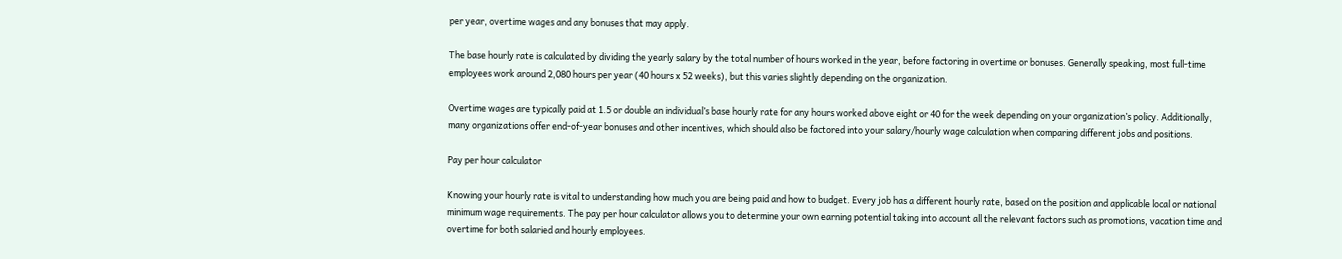per year, overtime wages and any bonuses that may apply.

The base hourly rate is calculated by dividing the yearly salary by the total number of hours worked in the year, before factoring in overtime or bonuses. Generally speaking, most full-time employees work around 2,080 hours per year (40 hours x 52 weeks), but this varies slightly depending on the organization.

Overtime wages are typically paid at 1.5 or double an individual’s base hourly rate for any hours worked above eight or 40 for the week depending on your organization’s policy. Additionally, many organizations offer end-of-year bonuses and other incentives, which should also be factored into your salary/hourly wage calculation when comparing different jobs and positions.

Pay per hour calculator

Knowing your hourly rate is vital to understanding how much you are being paid and how to budget. Every job has a different hourly rate, based on the position and applicable local or national minimum wage requirements. The pay per hour calculator allows you to determine your own earning potential taking into account all the relevant factors such as promotions, vacation time and overtime for both salaried and hourly employees.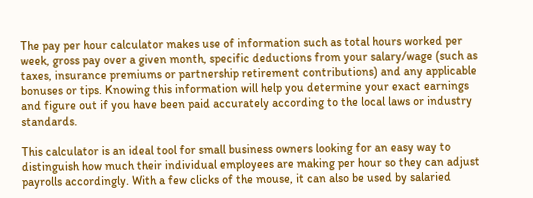The pay per hour calculator makes use of information such as total hours worked per week, gross pay over a given month, specific deductions from your salary/wage (such as taxes, insurance premiums or partnership retirement contributions) and any applicable bonuses or tips. Knowing this information will help you determine your exact earnings and figure out if you have been paid accurately according to the local laws or industry standards.

This calculator is an ideal tool for small business owners looking for an easy way to distinguish how much their individual employees are making per hour so they can adjust payrolls accordingly. With a few clicks of the mouse, it can also be used by salaried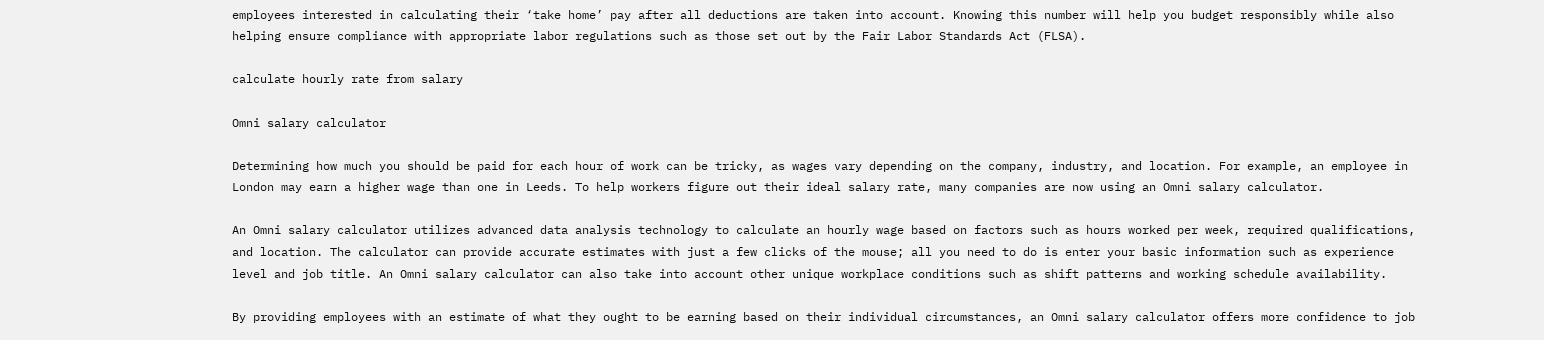employees interested in calculating their ‘take home’ pay after all deductions are taken into account. Knowing this number will help you budget responsibly while also helping ensure compliance with appropriate labor regulations such as those set out by the Fair Labor Standards Act (FLSA).

calculate hourly rate from salary

Omni salary calculator

Determining how much you should be paid for each hour of work can be tricky, as wages vary depending on the company, industry, and location. For example, an employee in London may earn a higher wage than one in Leeds. To help workers figure out their ideal salary rate, many companies are now using an Omni salary calculator.

An Omni salary calculator utilizes advanced data analysis technology to calculate an hourly wage based on factors such as hours worked per week, required qualifications, and location. The calculator can provide accurate estimates with just a few clicks of the mouse; all you need to do is enter your basic information such as experience level and job title. An Omni salary calculator can also take into account other unique workplace conditions such as shift patterns and working schedule availability.

By providing employees with an estimate of what they ought to be earning based on their individual circumstances, an Omni salary calculator offers more confidence to job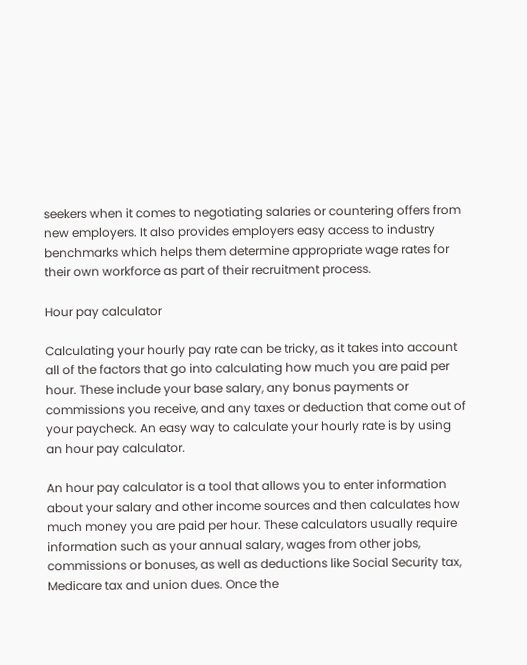seekers when it comes to negotiating salaries or countering offers from new employers. It also provides employers easy access to industry benchmarks which helps them determine appropriate wage rates for their own workforce as part of their recruitment process.

Hour pay calculator

Calculating your hourly pay rate can be tricky, as it takes into account all of the factors that go into calculating how much you are paid per hour. These include your base salary, any bonus payments or commissions you receive, and any taxes or deduction that come out of your paycheck. An easy way to calculate your hourly rate is by using an hour pay calculator.

An hour pay calculator is a tool that allows you to enter information about your salary and other income sources and then calculates how much money you are paid per hour. These calculators usually require information such as your annual salary, wages from other jobs, commissions or bonuses, as well as deductions like Social Security tax, Medicare tax and union dues. Once the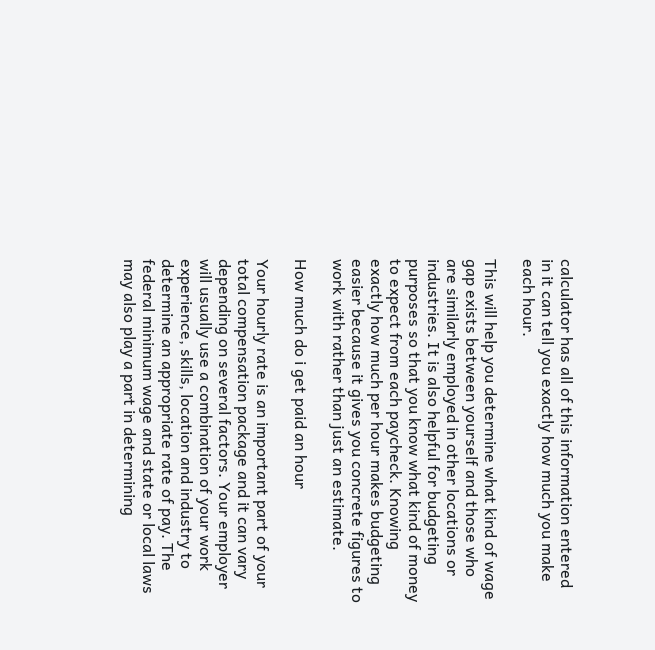calculator has all of this information entered in it can tell you exactly how much you make each hour.

This will help you determine what kind of wage gap exists between yourself and those who are similarly employed in other locations or industries. It is also helpful for budgeting purposes so that you know what kind of money to expect from each paycheck. Knowing exactly how much per hour makes budgeting easier because it gives you concrete figures to work with rather than just an estimate.

How much do i get paid an hour

Your hourly rate is an important part of your total compensation package and it can vary depending on several factors. Your employer will usually use a combination of your work experience, skills, location and industry to determine an appropriate rate of pay. The federal minimum wage and state or local laws may also play a part in determining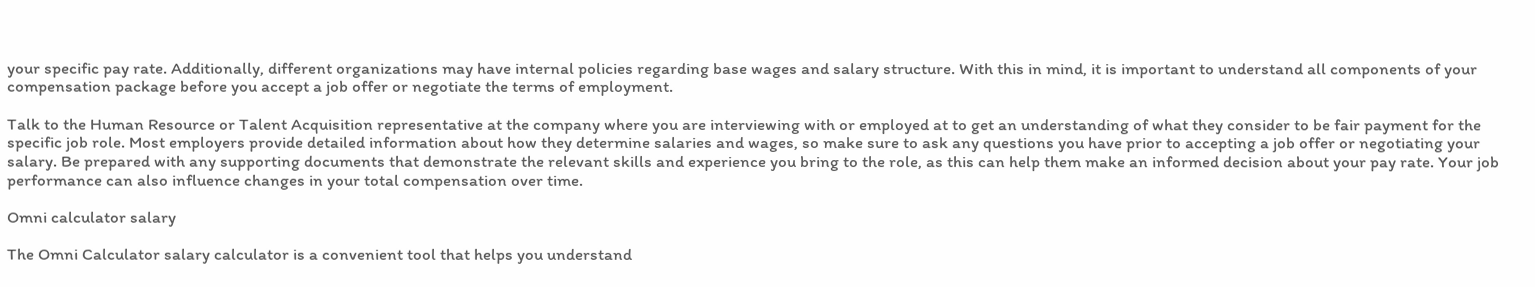your specific pay rate. Additionally, different organizations may have internal policies regarding base wages and salary structure. With this in mind, it is important to understand all components of your compensation package before you accept a job offer or negotiate the terms of employment.

Talk to the Human Resource or Talent Acquisition representative at the company where you are interviewing with or employed at to get an understanding of what they consider to be fair payment for the specific job role. Most employers provide detailed information about how they determine salaries and wages, so make sure to ask any questions you have prior to accepting a job offer or negotiating your salary. Be prepared with any supporting documents that demonstrate the relevant skills and experience you bring to the role, as this can help them make an informed decision about your pay rate. Your job performance can also influence changes in your total compensation over time.

Omni calculator salary

The Omni Calculator salary calculator is a convenient tool that helps you understand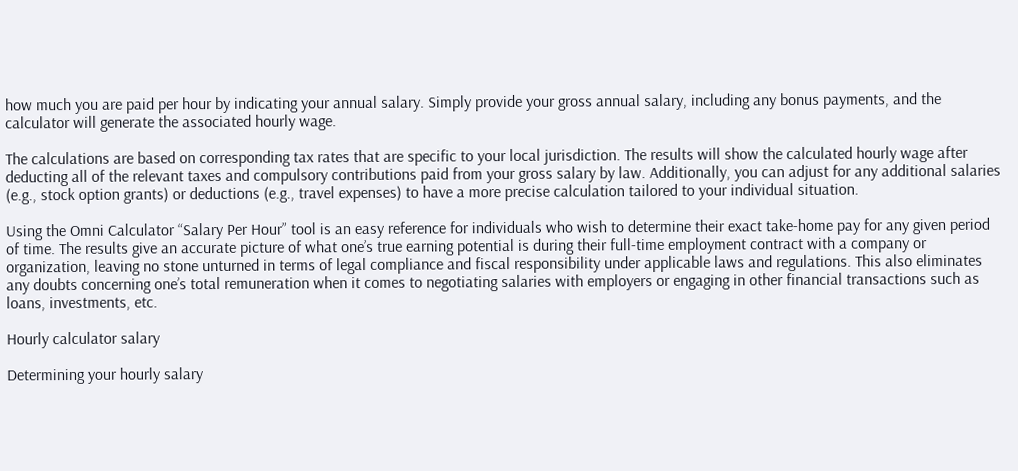how much you are paid per hour by indicating your annual salary. Simply provide your gross annual salary, including any bonus payments, and the calculator will generate the associated hourly wage.

The calculations are based on corresponding tax rates that are specific to your local jurisdiction. The results will show the calculated hourly wage after deducting all of the relevant taxes and compulsory contributions paid from your gross salary by law. Additionally, you can adjust for any additional salaries (e.g., stock option grants) or deductions (e.g., travel expenses) to have a more precise calculation tailored to your individual situation.

Using the Omni Calculator “Salary Per Hour” tool is an easy reference for individuals who wish to determine their exact take-home pay for any given period of time. The results give an accurate picture of what one’s true earning potential is during their full-time employment contract with a company or organization, leaving no stone unturned in terms of legal compliance and fiscal responsibility under applicable laws and regulations. This also eliminates any doubts concerning one’s total remuneration when it comes to negotiating salaries with employers or engaging in other financial transactions such as loans, investments, etc.

Hourly calculator salary

Determining your hourly salary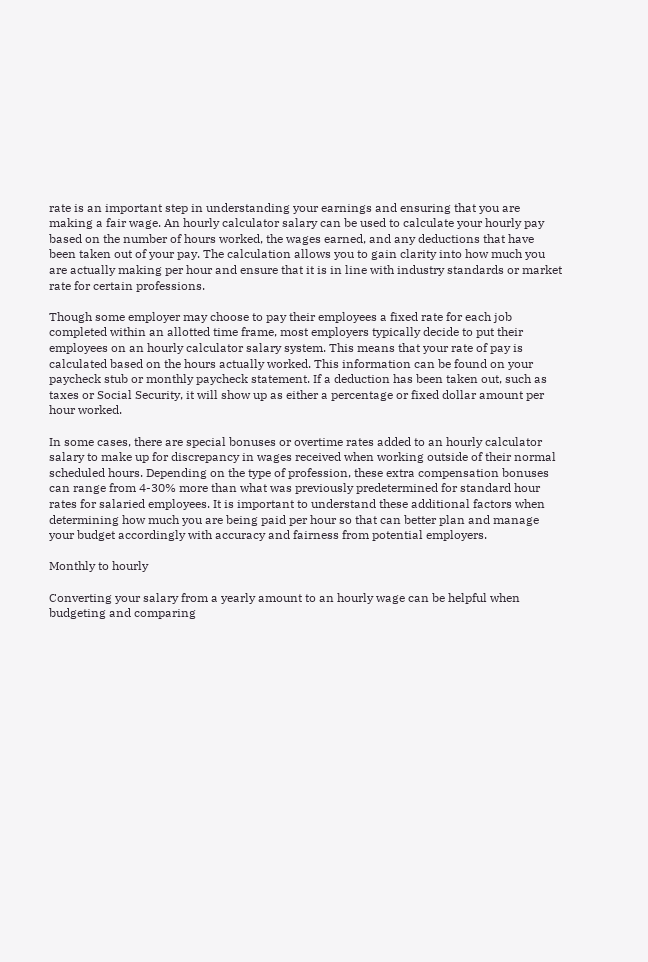rate is an important step in understanding your earnings and ensuring that you are making a fair wage. An hourly calculator salary can be used to calculate your hourly pay based on the number of hours worked, the wages earned, and any deductions that have been taken out of your pay. The calculation allows you to gain clarity into how much you are actually making per hour and ensure that it is in line with industry standards or market rate for certain professions.

Though some employer may choose to pay their employees a fixed rate for each job completed within an allotted time frame, most employers typically decide to put their employees on an hourly calculator salary system. This means that your rate of pay is calculated based on the hours actually worked. This information can be found on your paycheck stub or monthly paycheck statement. If a deduction has been taken out, such as taxes or Social Security, it will show up as either a percentage or fixed dollar amount per hour worked.

In some cases, there are special bonuses or overtime rates added to an hourly calculator salary to make up for discrepancy in wages received when working outside of their normal scheduled hours. Depending on the type of profession, these extra compensation bonuses can range from 4-30% more than what was previously predetermined for standard hour rates for salaried employees. It is important to understand these additional factors when determining how much you are being paid per hour so that can better plan and manage your budget accordingly with accuracy and fairness from potential employers.

Monthly to hourly

Converting your salary from a yearly amount to an hourly wage can be helpful when budgeting and comparing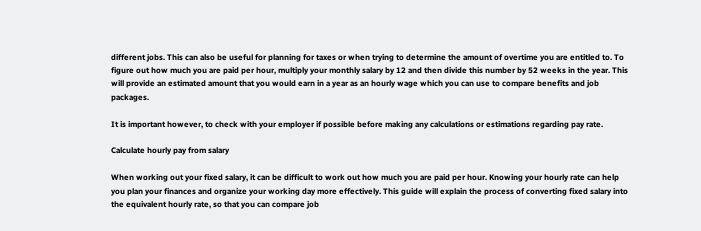different jobs. This can also be useful for planning for taxes or when trying to determine the amount of overtime you are entitled to. To figure out how much you are paid per hour, multiply your monthly salary by 12 and then divide this number by 52 weeks in the year. This will provide an estimated amount that you would earn in a year as an hourly wage which you can use to compare benefits and job packages.

It is important however, to check with your employer if possible before making any calculations or estimations regarding pay rate.

Calculate hourly pay from salary

When working out your fixed salary, it can be difficult to work out how much you are paid per hour. Knowing your hourly rate can help you plan your finances and organize your working day more effectively. This guide will explain the process of converting fixed salary into the equivalent hourly rate, so that you can compare job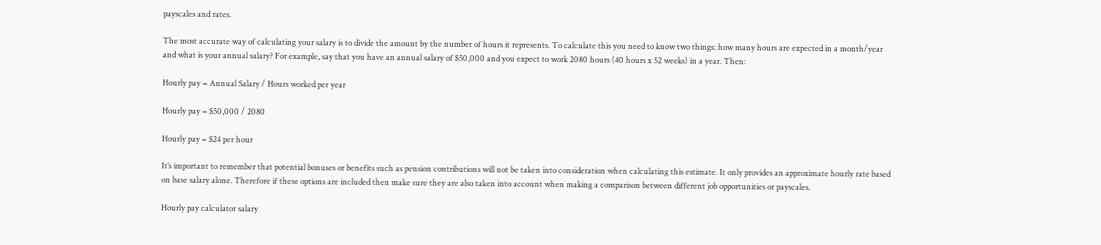payscales and rates.

The most accurate way of calculating your salary is to divide the amount by the number of hours it represents. To calculate this you need to know two things: how many hours are expected in a month/year and what is your annual salary? For example, say that you have an annual salary of $50,000 and you expect to work 2080 hours (40 hours x 52 weeks) in a year. Then:

Hourly pay = Annual Salary / Hours worked per year

Hourly pay = $50,000 / 2080

Hourly pay = $24 per hour

It’s important to remember that potential bonuses or benefits such as pension contributions will not be taken into consideration when calculating this estimate. It only provides an approximate hourly rate based on base salary alone. Therefore if these options are included then make sure they are also taken into account when making a comparison between different job opportunities or payscales.

Hourly pay calculator salary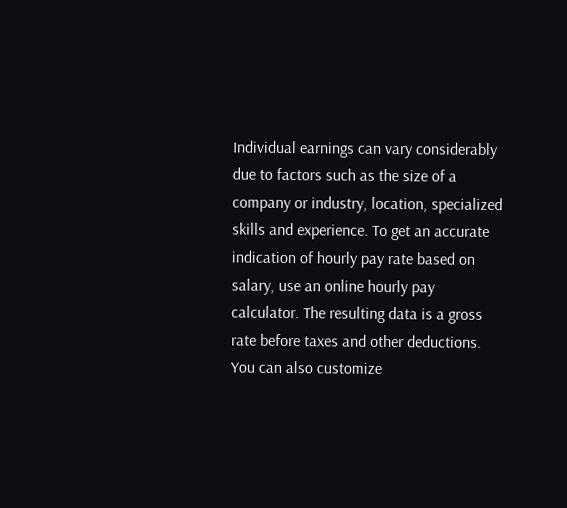Individual earnings can vary considerably due to factors such as the size of a company or industry, location, specialized skills and experience. To get an accurate indication of hourly pay rate based on salary, use an online hourly pay calculator. The resulting data is a gross rate before taxes and other deductions. You can also customize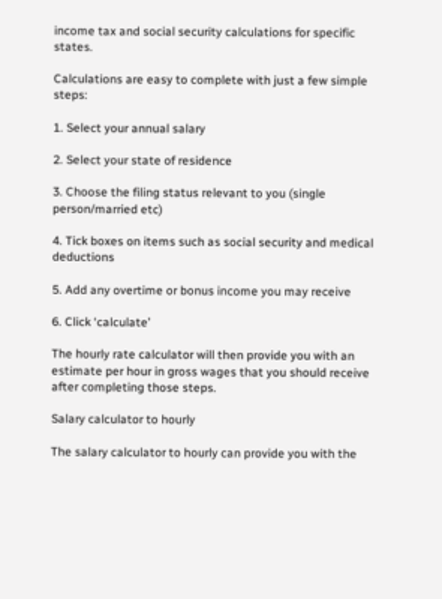income tax and social security calculations for specific states.

Calculations are easy to complete with just a few simple steps:

1. Select your annual salary

2. Select your state of residence

3. Choose the filing status relevant to you (single person/married etc)

4. Tick boxes on items such as social security and medical deductions

5. Add any overtime or bonus income you may receive

6. Click ‘calculate’

The hourly rate calculator will then provide you with an estimate per hour in gross wages that you should receive after completing those steps.

Salary calculator to hourly

The salary calculator to hourly can provide you with the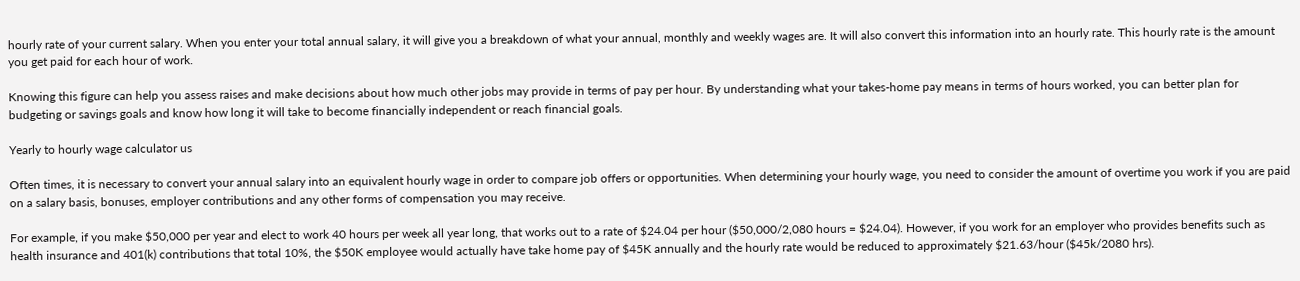hourly rate of your current salary. When you enter your total annual salary, it will give you a breakdown of what your annual, monthly and weekly wages are. It will also convert this information into an hourly rate. This hourly rate is the amount you get paid for each hour of work.

Knowing this figure can help you assess raises and make decisions about how much other jobs may provide in terms of pay per hour. By understanding what your takes-home pay means in terms of hours worked, you can better plan for budgeting or savings goals and know how long it will take to become financially independent or reach financial goals.

Yearly to hourly wage calculator us

Often times, it is necessary to convert your annual salary into an equivalent hourly wage in order to compare job offers or opportunities. When determining your hourly wage, you need to consider the amount of overtime you work if you are paid on a salary basis, bonuses, employer contributions and any other forms of compensation you may receive.

For example, if you make $50,000 per year and elect to work 40 hours per week all year long, that works out to a rate of $24.04 per hour ($50,000/2,080 hours = $24.04). However, if you work for an employer who provides benefits such as health insurance and 401(k) contributions that total 10%, the $50K employee would actually have take home pay of $45K annually and the hourly rate would be reduced to approximately $21.63/hour ($45k/2080 hrs).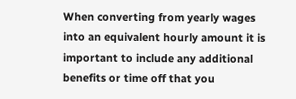When converting from yearly wages into an equivalent hourly amount it is important to include any additional benefits or time off that you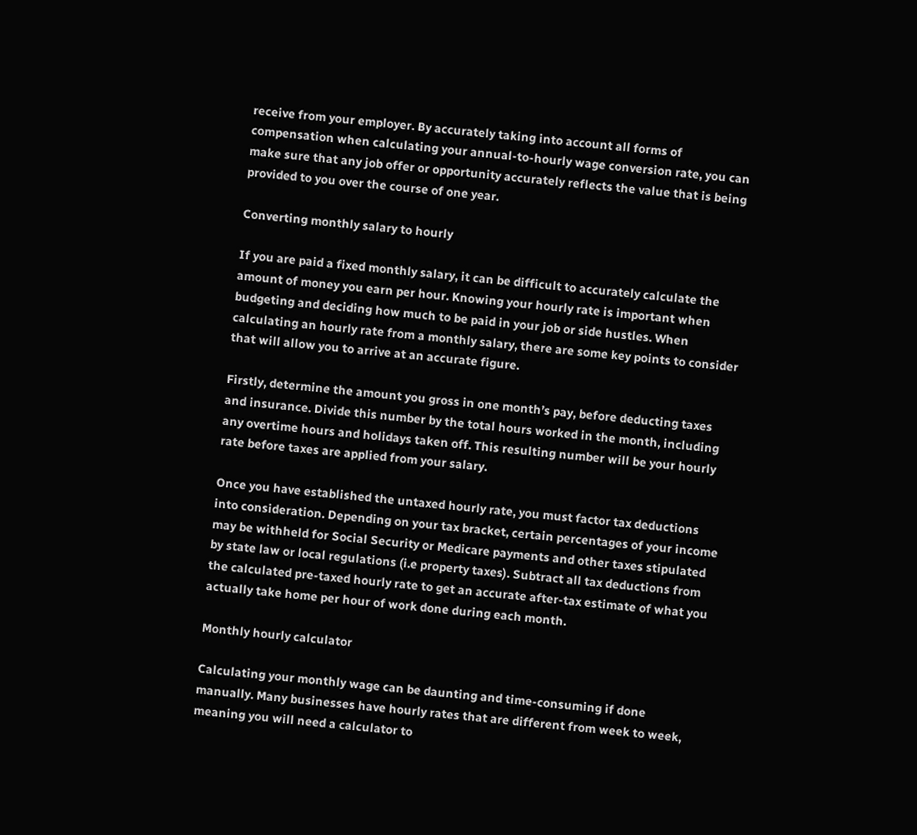receive from your employer. By accurately taking into account all forms of compensation when calculating your annual-to-hourly wage conversion rate, you can make sure that any job offer or opportunity accurately reflects the value that is being provided to you over the course of one year.

Converting monthly salary to hourly

If you are paid a fixed monthly salary, it can be difficult to accurately calculate the amount of money you earn per hour. Knowing your hourly rate is important when budgeting and deciding how much to be paid in your job or side hustles. When calculating an hourly rate from a monthly salary, there are some key points to consider that will allow you to arrive at an accurate figure.

Firstly, determine the amount you gross in one month’s pay, before deducting taxes and insurance. Divide this number by the total hours worked in the month, including any overtime hours and holidays taken off. This resulting number will be your hourly rate before taxes are applied from your salary.

Once you have established the untaxed hourly rate, you must factor tax deductions into consideration. Depending on your tax bracket, certain percentages of your income may be withheld for Social Security or Medicare payments and other taxes stipulated by state law or local regulations (i.e property taxes). Subtract all tax deductions from the calculated pre-taxed hourly rate to get an accurate after-tax estimate of what you actually take home per hour of work done during each month.

Monthly hourly calculator

Calculating your monthly wage can be daunting and time-consuming if done manually. Many businesses have hourly rates that are different from week to week, meaning you will need a calculator to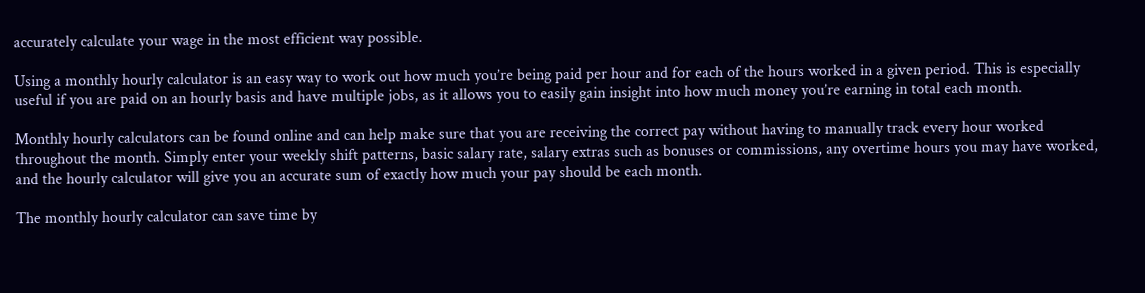accurately calculate your wage in the most efficient way possible.

Using a monthly hourly calculator is an easy way to work out how much you’re being paid per hour and for each of the hours worked in a given period. This is especially useful if you are paid on an hourly basis and have multiple jobs, as it allows you to easily gain insight into how much money you’re earning in total each month.

Monthly hourly calculators can be found online and can help make sure that you are receiving the correct pay without having to manually track every hour worked throughout the month. Simply enter your weekly shift patterns, basic salary rate, salary extras such as bonuses or commissions, any overtime hours you may have worked, and the hourly calculator will give you an accurate sum of exactly how much your pay should be each month.

The monthly hourly calculator can save time by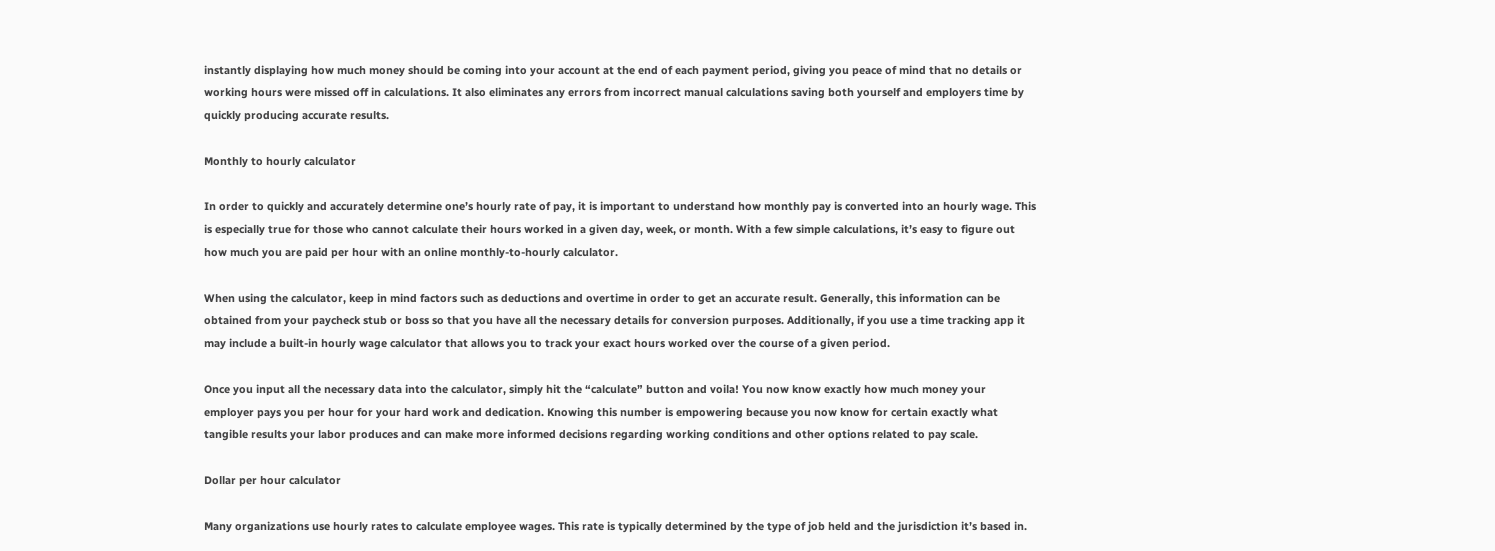instantly displaying how much money should be coming into your account at the end of each payment period, giving you peace of mind that no details or working hours were missed off in calculations. It also eliminates any errors from incorrect manual calculations saving both yourself and employers time by quickly producing accurate results.

Monthly to hourly calculator

In order to quickly and accurately determine one’s hourly rate of pay, it is important to understand how monthly pay is converted into an hourly wage. This is especially true for those who cannot calculate their hours worked in a given day, week, or month. With a few simple calculations, it’s easy to figure out how much you are paid per hour with an online monthly-to-hourly calculator.

When using the calculator, keep in mind factors such as deductions and overtime in order to get an accurate result. Generally, this information can be obtained from your paycheck stub or boss so that you have all the necessary details for conversion purposes. Additionally, if you use a time tracking app it may include a built-in hourly wage calculator that allows you to track your exact hours worked over the course of a given period.

Once you input all the necessary data into the calculator, simply hit the “calculate” button and voila! You now know exactly how much money your employer pays you per hour for your hard work and dedication. Knowing this number is empowering because you now know for certain exactly what tangible results your labor produces and can make more informed decisions regarding working conditions and other options related to pay scale.

Dollar per hour calculator

Many organizations use hourly rates to calculate employee wages. This rate is typically determined by the type of job held and the jurisdiction it’s based in.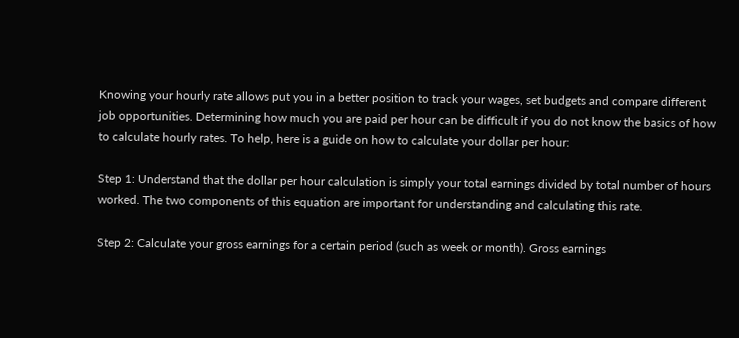Knowing your hourly rate allows put you in a better position to track your wages, set budgets and compare different job opportunities. Determining how much you are paid per hour can be difficult if you do not know the basics of how to calculate hourly rates. To help, here is a guide on how to calculate your dollar per hour:

Step 1: Understand that the dollar per hour calculation is simply your total earnings divided by total number of hours worked. The two components of this equation are important for understanding and calculating this rate.

Step 2: Calculate your gross earnings for a certain period (such as week or month). Gross earnings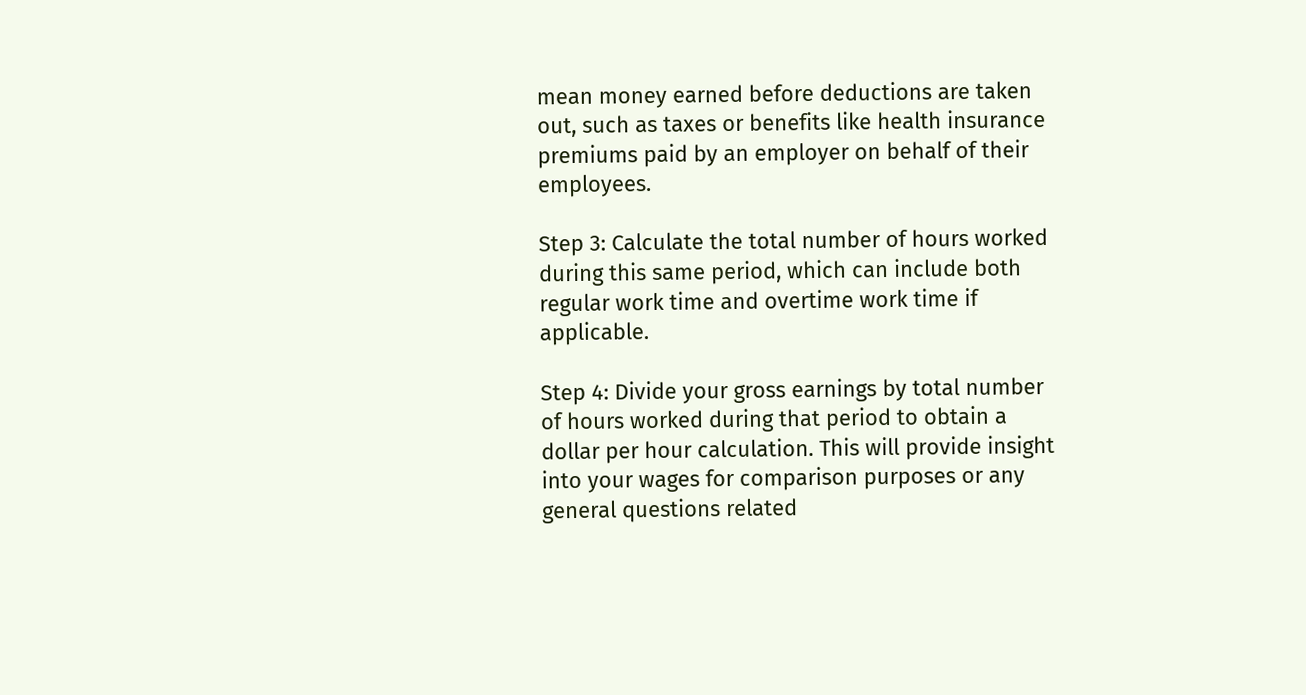mean money earned before deductions are taken out, such as taxes or benefits like health insurance premiums paid by an employer on behalf of their employees.

Step 3: Calculate the total number of hours worked during this same period, which can include both regular work time and overtime work time if applicable.

Step 4: Divide your gross earnings by total number of hours worked during that period to obtain a dollar per hour calculation. This will provide insight into your wages for comparison purposes or any general questions related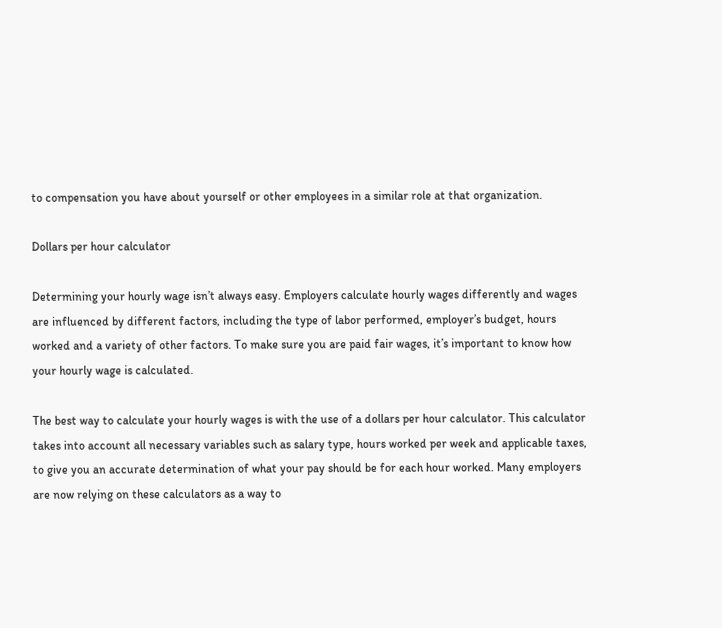to compensation you have about yourself or other employees in a similar role at that organization.

Dollars per hour calculator

Determining your hourly wage isn’t always easy. Employers calculate hourly wages differently and wages are influenced by different factors, including the type of labor performed, employer’s budget, hours worked and a variety of other factors. To make sure you are paid fair wages, it’s important to know how your hourly wage is calculated.

The best way to calculate your hourly wages is with the use of a dollars per hour calculator. This calculator takes into account all necessary variables such as salary type, hours worked per week and applicable taxes, to give you an accurate determination of what your pay should be for each hour worked. Many employers are now relying on these calculators as a way to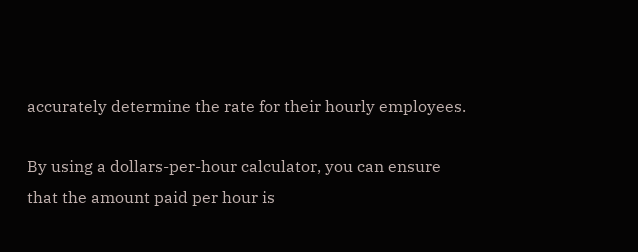accurately determine the rate for their hourly employees.

By using a dollars-per-hour calculator, you can ensure that the amount paid per hour is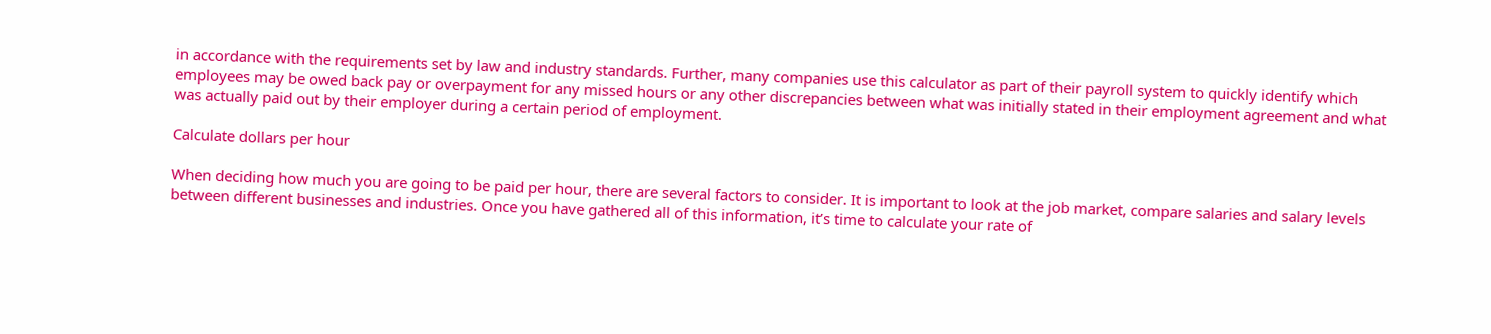in accordance with the requirements set by law and industry standards. Further, many companies use this calculator as part of their payroll system to quickly identify which employees may be owed back pay or overpayment for any missed hours or any other discrepancies between what was initially stated in their employment agreement and what was actually paid out by their employer during a certain period of employment.

Calculate dollars per hour

When deciding how much you are going to be paid per hour, there are several factors to consider. It is important to look at the job market, compare salaries and salary levels between different businesses and industries. Once you have gathered all of this information, it’s time to calculate your rate of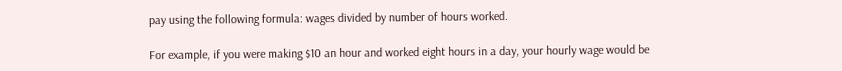pay using the following formula: wages divided by number of hours worked.

For example, if you were making $10 an hour and worked eight hours in a day, your hourly wage would be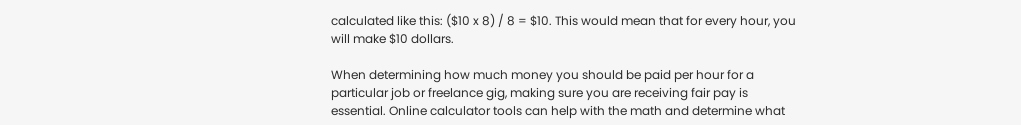calculated like this: ($10 x 8) / 8 = $10. This would mean that for every hour, you will make $10 dollars.

When determining how much money you should be paid per hour for a particular job or freelance gig, making sure you are receiving fair pay is essential. Online calculator tools can help with the math and determine what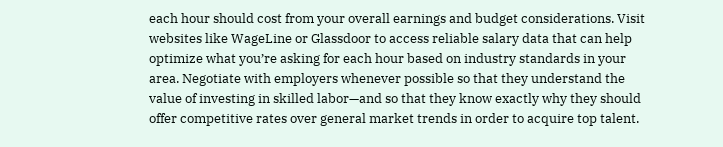each hour should cost from your overall earnings and budget considerations. Visit websites like WageLine or Glassdoor to access reliable salary data that can help optimize what you’re asking for each hour based on industry standards in your area. Negotiate with employers whenever possible so that they understand the value of investing in skilled labor—and so that they know exactly why they should offer competitive rates over general market trends in order to acquire top talent.